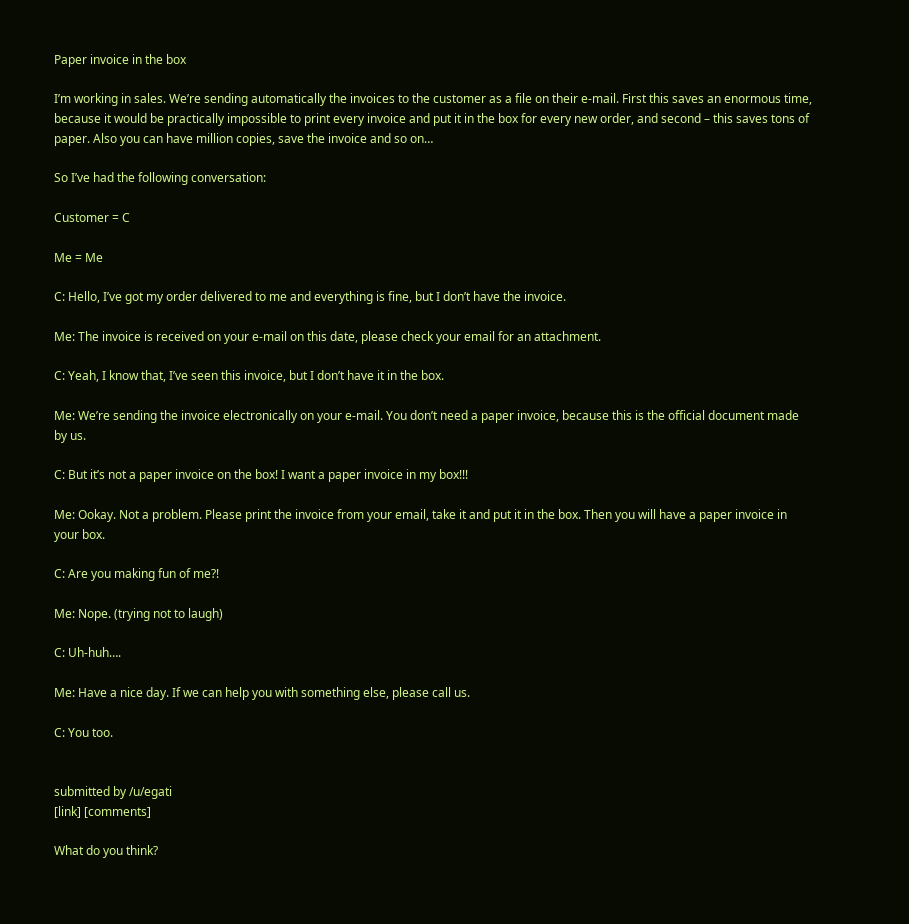Paper invoice in the box

I’m working in sales. We’re sending automatically the invoices to the customer as a file on their e-mail. First this saves an enormous time, because it would be practically impossible to print every invoice and put it in the box for every new order, and second – this saves tons of paper. Also you can have million copies, save the invoice and so on…

So I’ve had the following conversation:

Customer = C

Me = Me

C: Hello, I’ve got my order delivered to me and everything is fine, but I don’t have the invoice.

Me: The invoice is received on your e-mail on this date, please check your email for an attachment.

C: Yeah, I know that, I’ve seen this invoice, but I don’t have it in the box.

Me: We’re sending the invoice electronically on your e-mail. You don’t need a paper invoice, because this is the official document made by us.

C: But it’s not a paper invoice on the box! I want a paper invoice in my box!!!

Me: Ookay. Not a problem. Please print the invoice from your email, take it and put it in the box. Then you will have a paper invoice in your box.

C: Are you making fun of me?!

Me: Nope. (trying not to laugh)

C: Uh-huh….

Me: Have a nice day. If we can help you with something else, please call us.

C: You too.


submitted by /u/egati
[link] [comments]

What do you think?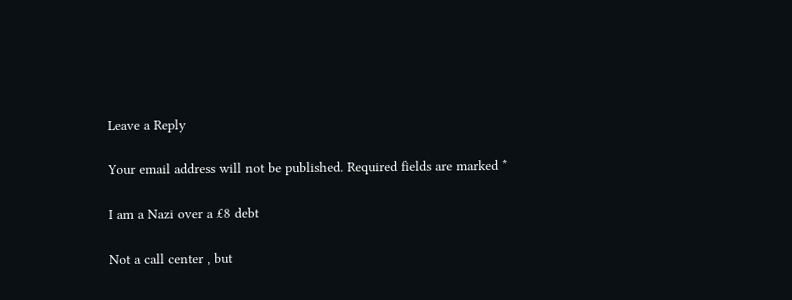Leave a Reply

Your email address will not be published. Required fields are marked *

I am a Nazi over a £8 debt

Not a call center , but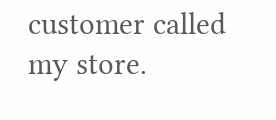customer called my store.